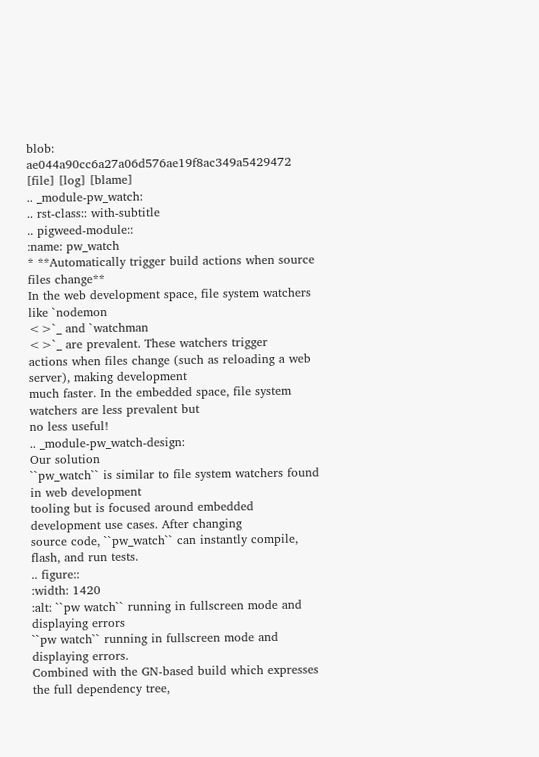blob: ae044a90cc6a27a06d576ae19f8ac349a5429472 [file] [log] [blame]
.. _module-pw_watch:
.. rst-class:: with-subtitle
.. pigweed-module::
:name: pw_watch
* **Automatically trigger build actions when source files change**
In the web development space, file system watchers like `nodemon
<>`_ and `watchman
<>`_ are prevalent. These watchers trigger
actions when files change (such as reloading a web server), making development
much faster. In the embedded space, file system watchers are less prevalent but
no less useful!
.. _module-pw_watch-design:
Our solution
``pw_watch`` is similar to file system watchers found in web development
tooling but is focused around embedded development use cases. After changing
source code, ``pw_watch`` can instantly compile, flash, and run tests.
.. figure::
:width: 1420
:alt: ``pw watch`` running in fullscreen mode and displaying errors
``pw watch`` running in fullscreen mode and displaying errors.
Combined with the GN-based build which expresses the full dependency tree,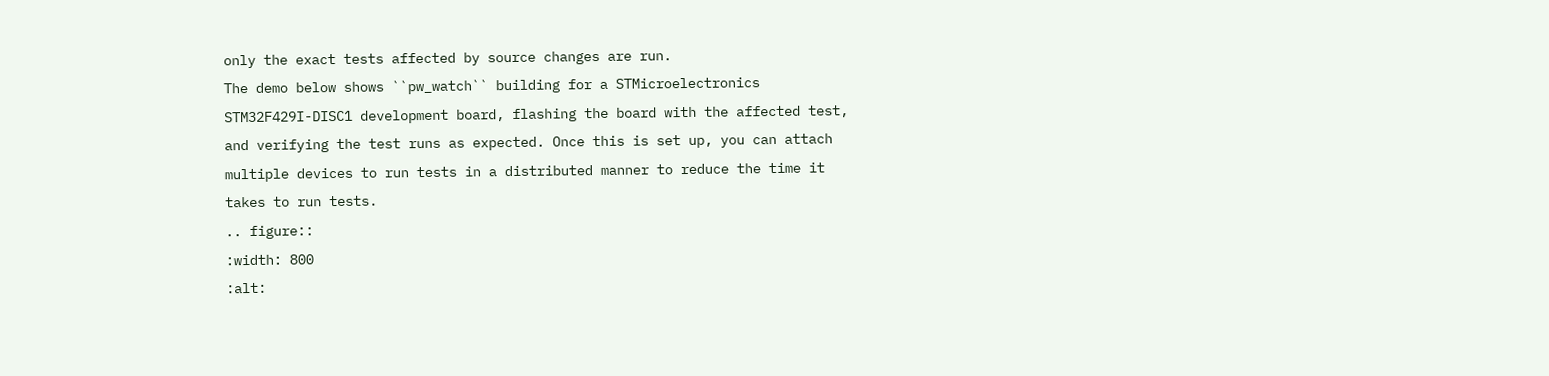only the exact tests affected by source changes are run.
The demo below shows ``pw_watch`` building for a STMicroelectronics
STM32F429I-DISC1 development board, flashing the board with the affected test,
and verifying the test runs as expected. Once this is set up, you can attach
multiple devices to run tests in a distributed manner to reduce the time it
takes to run tests.
.. figure::
:width: 800
:alt: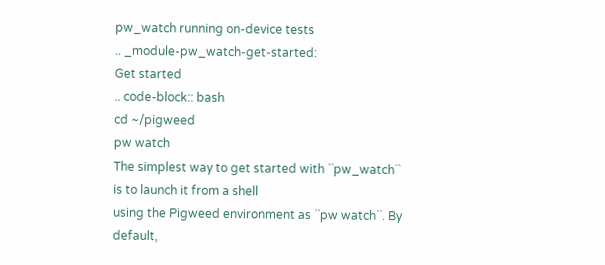pw_watch running on-device tests
.. _module-pw_watch-get-started:
Get started
.. code-block:: bash
cd ~/pigweed
pw watch
The simplest way to get started with ``pw_watch`` is to launch it from a shell
using the Pigweed environment as ``pw watch``. By default,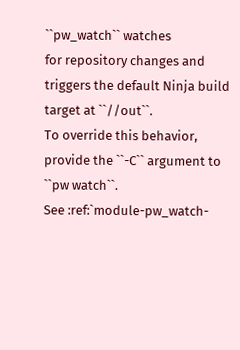``pw_watch`` watches
for repository changes and triggers the default Ninja build target at ``//out``.
To override this behavior, provide the ``-C`` argument to ``pw watch``.
See :ref:`module-pw_watch-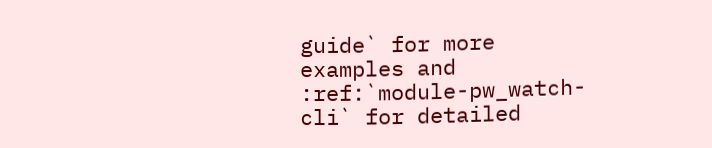guide` for more examples and
:ref:`module-pw_watch-cli` for detailed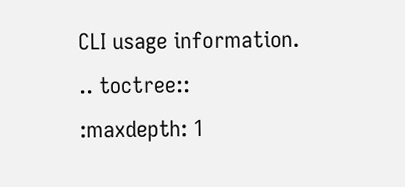CLI usage information.
.. toctree::
:maxdepth: 1